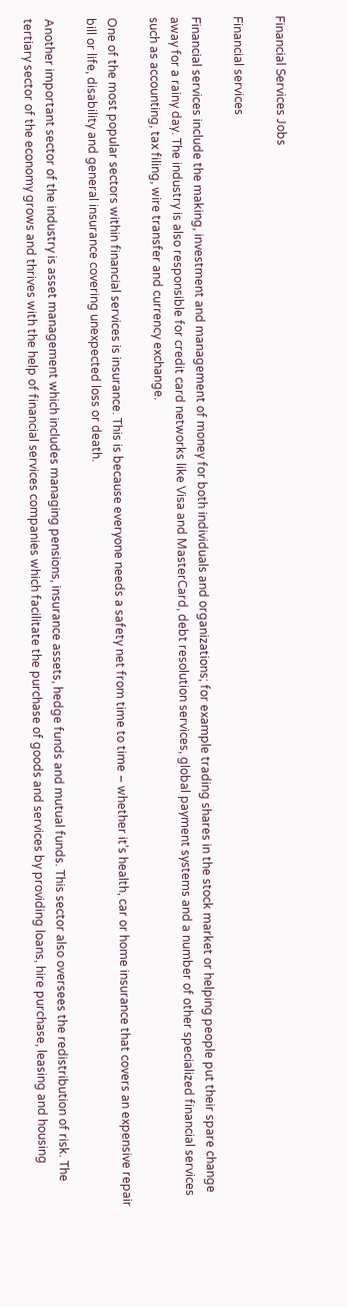Financial Services Jobs

Financial services

Financial services include the making, investment and management of money for both individuals and organizations; for example trading shares in the stock market or helping people put their spare change away for a rainy day. The industry is also responsible for credit card networks like Visa and MasterCard, debt resolution services, global payment systems and a number of other specialized financial services such as accounting, tax filing, wire transfer and currency exchange.

One of the most popular sectors within financial services is insurance. This is because everyone needs a safety net from time to time – whether it’s health, car or home insurance that covers an expensive repair bill or life, disability and general insurance covering unexpected loss or death.

Another important sector of the industry is asset management which includes managing pensions, insurance assets, hedge funds and mutual funds. This sector also oversees the redistribution of risk. The tertiary sector of the economy grows and thrives with the help of financial services companies which facilitate the purchase of goods and services by providing loans, hire purchase, leasing and housing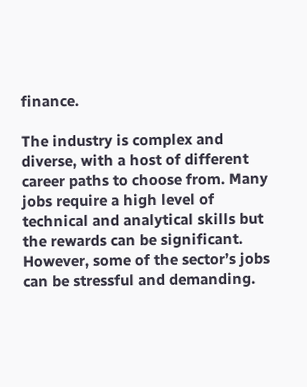finance.

The industry is complex and diverse, with a host of different career paths to choose from. Many jobs require a high level of technical and analytical skills but the rewards can be significant. However, some of the sector’s jobs can be stressful and demanding.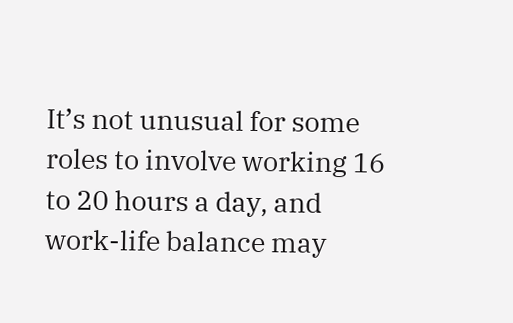It’s not unusual for some roles to involve working 16 to 20 hours a day, and work-life balance may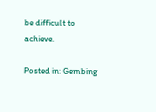be difficult to achieve.

Posted in: Gembing